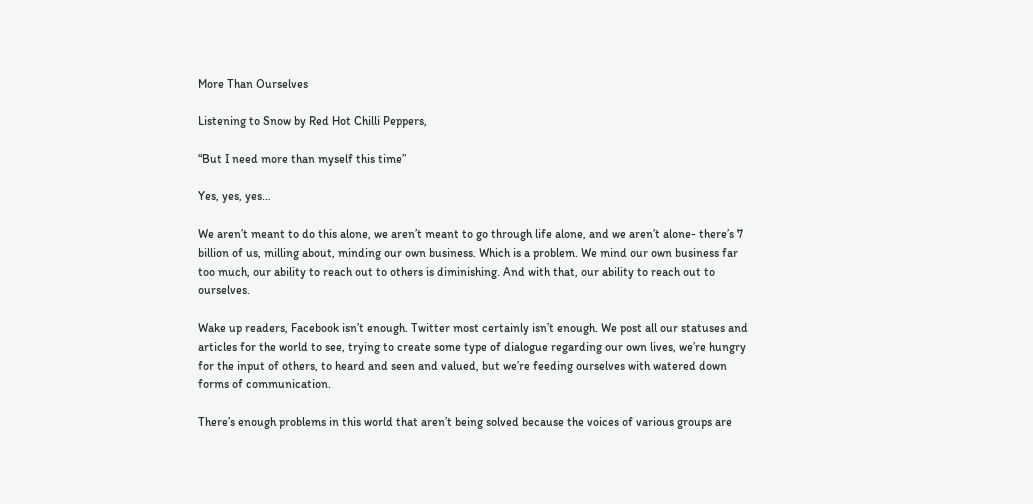More Than Ourselves

Listening to Snow by Red Hot Chilli Peppers,

“But I need more than myself this time”

Yes, yes, yes…

We aren’t meant to do this alone, we aren’t meant to go through life alone, and we aren’t alone- there’s 7 billion of us, milling about, minding our own business. Which is a problem. We mind our own business far too much, our ability to reach out to others is diminishing. And with that, our ability to reach out to ourselves.

Wake up readers, Facebook isn’t enough. Twitter most certainly isn’t enough. We post all our statuses and articles for the world to see, trying to create some type of dialogue regarding our own lives, we’re hungry for the input of others, to heard and seen and valued, but we’re feeding ourselves with watered down forms of communication.

There’s enough problems in this world that aren’t being solved because the voices of various groups are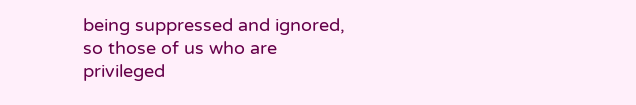being suppressed and ignored, so those of us who are privileged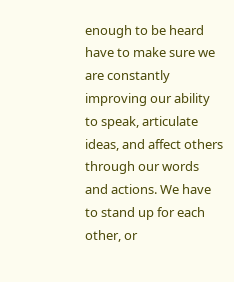enough to be heard have to make sure we are constantly improving our ability to speak, articulate ideas, and affect others through our words and actions. We have to stand up for each other, or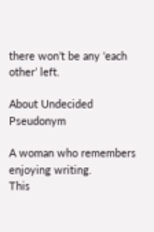there won’t be any ‘each other’ left.

About Undecided Pseudonym

A woman who remembers enjoying writing.
This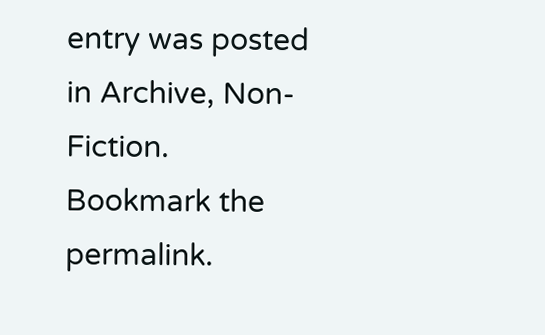entry was posted in Archive, Non-Fiction. Bookmark the permalink.